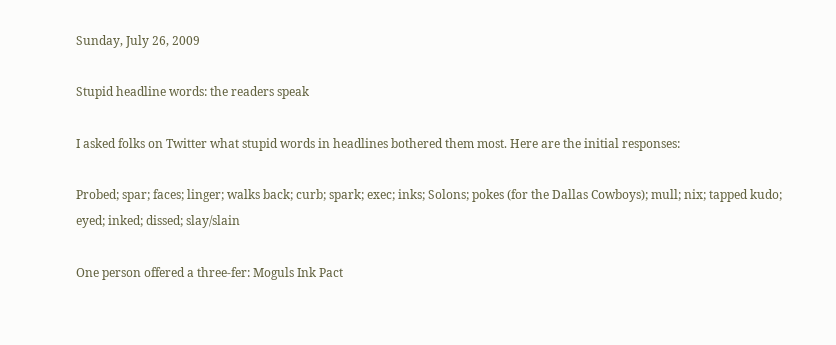Sunday, July 26, 2009

Stupid headline words: the readers speak

I asked folks on Twitter what stupid words in headlines bothered them most. Here are the initial responses:

Probed; spar; faces; linger; walks back; curb; spark; exec; inks; Solons; pokes (for the Dallas Cowboys); mull; nix; tapped kudo; eyed; inked; dissed; slay/slain

One person offered a three-fer: Moguls Ink Pact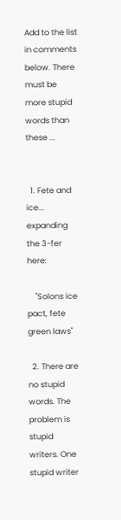Add to the list in comments below. There must be more stupid words than these ...


  1. Fete and ice... expanding the 3-fer here:

    "Solons ice pact, fete green laws"

  2. There are no stupid words. The problem is stupid writers. One stupid writer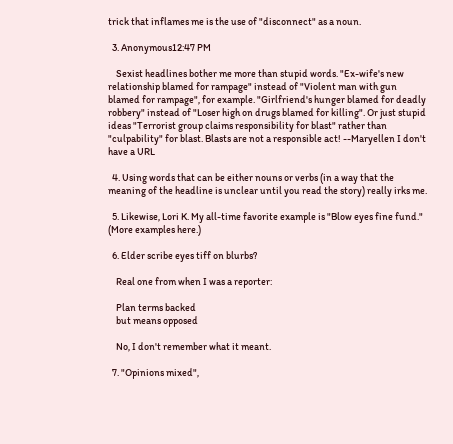trick that inflames me is the use of "disconnect" as a noun.

  3. Anonymous12:47 PM

    Sexist headlines bother me more than stupid words. "Ex-wife's new relationship blamed for rampage" instead of "Violent man with gun blamed for rampage", for example. "Girlfriend's hunger blamed for deadly robbery" instead of "Loser high on drugs blamed for killing". Or just stupid ideas "Terrorist group claims responsibility for blast" rather than "culpability" for blast. Blasts are not a responsible act! --Maryellen I don't have a URL

  4. Using words that can be either nouns or verbs (in a way that the meaning of the headline is unclear until you read the story) really irks me.

  5. Likewise, Lori K. My all-time favorite example is "Blow eyes fine fund." (More examples here.)

  6. Elder scribe eyes tiff on blurbs?

    Real one from when I was a reporter:

    Plan terms backed
    but means opposed

    No, I don't remember what it meant.

  7. "Opinions mixed",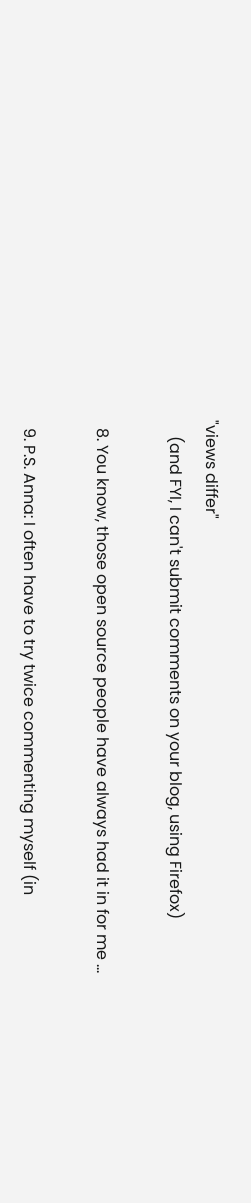"views differ"
    (and FYI, I can't submit comments on your blog, using Firefox)

  8. You know, those open source people have always had it in for me ...

  9. P.S. Anna: I often have to try twice commenting myself (in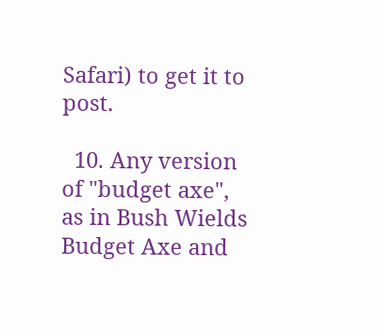Safari) to get it to post.

  10. Any version of "budget axe", as in Bush Wields Budget Axe and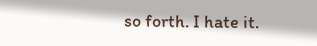so forth. I hate it.